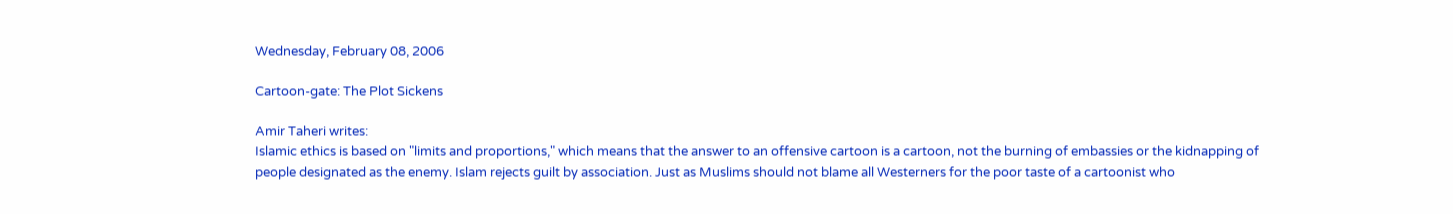Wednesday, February 08, 2006

Cartoon-gate: The Plot Sickens

Amir Taheri writes:
Islamic ethics is based on "limits and proportions," which means that the answer to an offensive cartoon is a cartoon, not the burning of embassies or the kidnapping of people designated as the enemy. Islam rejects guilt by association. Just as Muslims should not blame all Westerners for the poor taste of a cartoonist who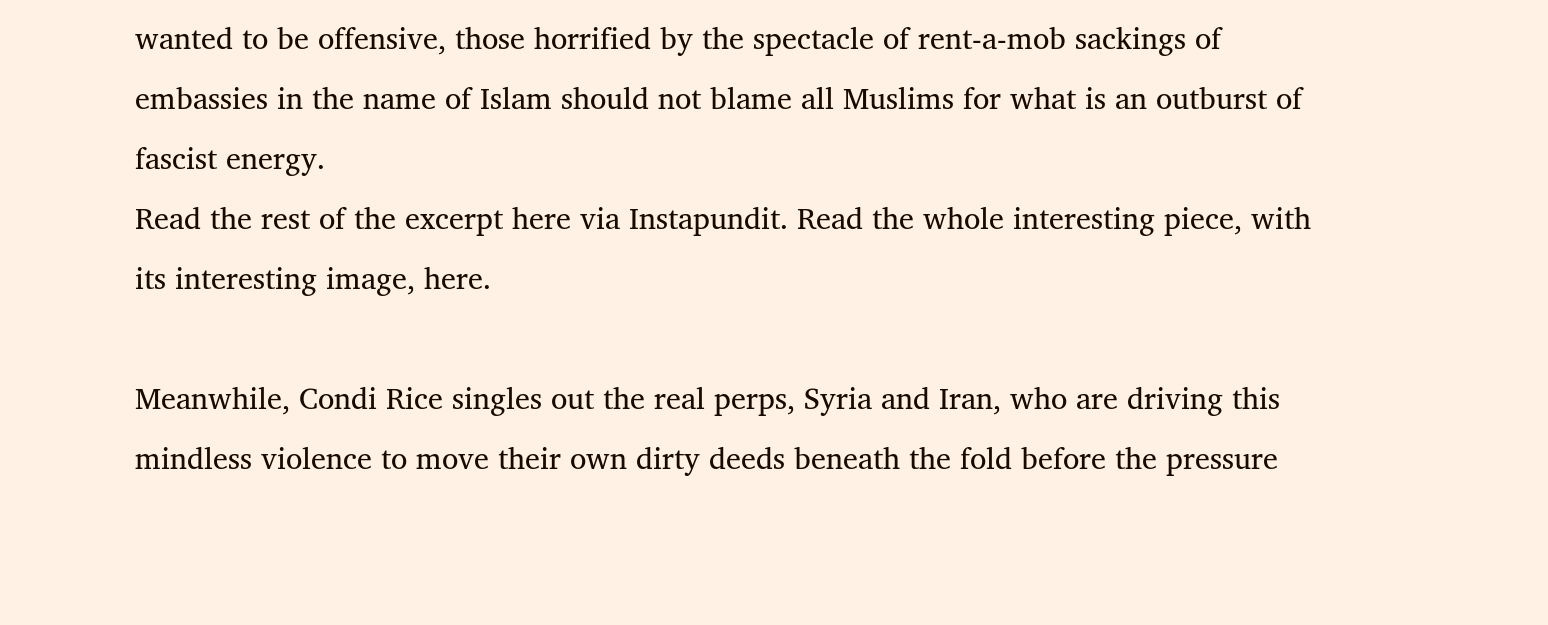wanted to be offensive, those horrified by the spectacle of rent-a-mob sackings of embassies in the name of Islam should not blame all Muslims for what is an outburst of fascist energy.
Read the rest of the excerpt here via Instapundit. Read the whole interesting piece, with its interesting image, here.

Meanwhile, Condi Rice singles out the real perps, Syria and Iran, who are driving this mindless violence to move their own dirty deeds beneath the fold before the pressure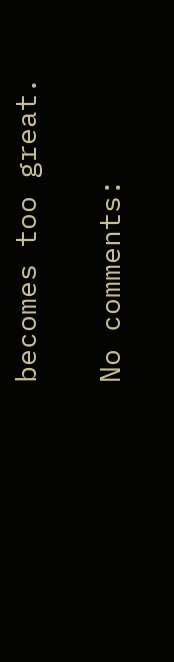becomes too great.

No comments: